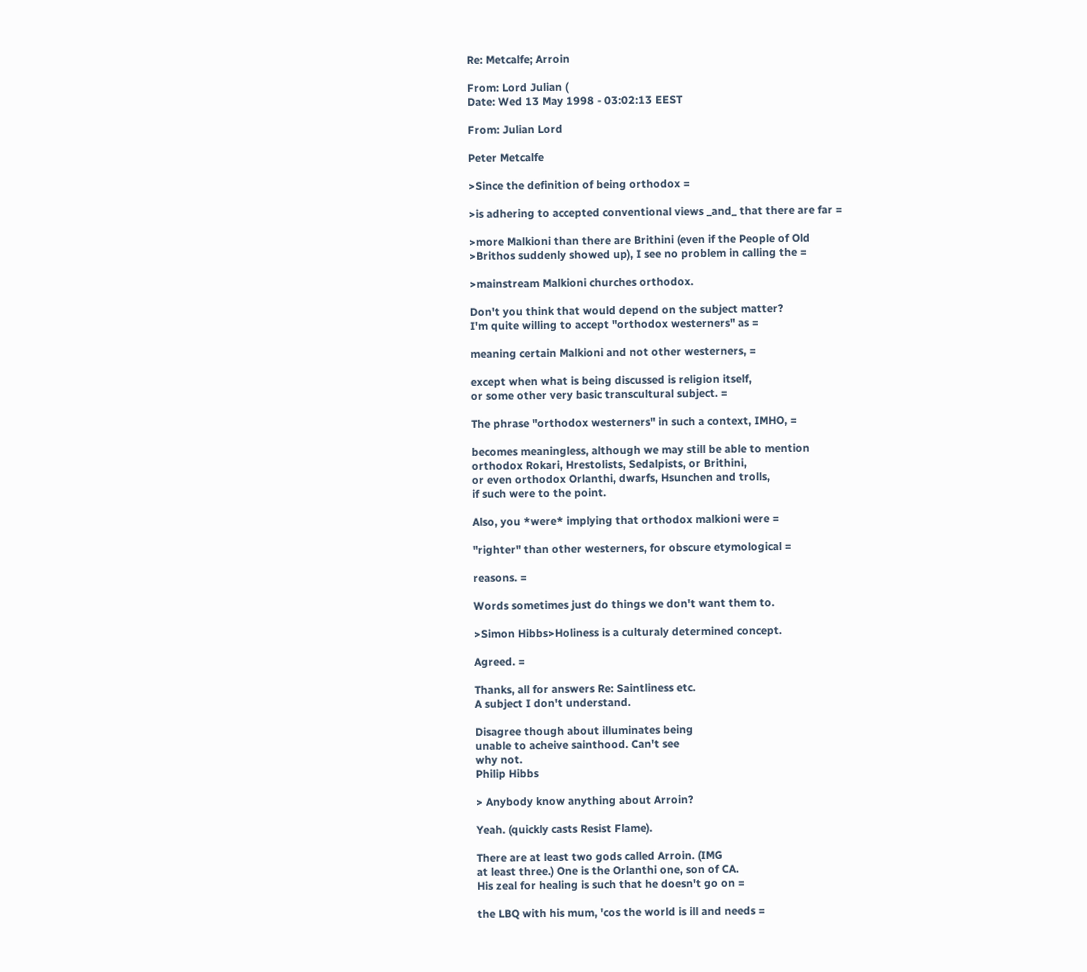Re: Metcalfe; Arroin

From: Lord Julian (
Date: Wed 13 May 1998 - 03:02:13 EEST

From: Julian Lord

Peter Metcalfe

>Since the definition of being orthodox =

>is adhering to accepted conventional views _and_ that there are far =

>more Malkioni than there are Brithini (even if the People of Old
>Brithos suddenly showed up), I see no problem in calling the =

>mainstream Malkioni churches orthodox.

Don't you think that would depend on the subject matter?
I'm quite willing to accept "orthodox westerners" as =

meaning certain Malkioni and not other westerners, =

except when what is being discussed is religion itself,
or some other very basic transcultural subject. =

The phrase "orthodox westerners" in such a context, IMHO, =

becomes meaningless, although we may still be able to mention
orthodox Rokari, Hrestolists, Sedalpists, or Brithini,
or even orthodox Orlanthi, dwarfs, Hsunchen and trolls,
if such were to the point.

Also, you *were* implying that orthodox malkioni were =

"righter" than other westerners, for obscure etymological =

reasons. =

Words sometimes just do things we don't want them to.

>Simon Hibbs>Holiness is a culturaly determined concept.

Agreed. =

Thanks, all for answers Re: Saintliness etc.
A subject I don't understand.

Disagree though about illuminates being
unable to acheive sainthood. Can't see
why not.
Philip Hibbs

> Anybody know anything about Arroin?

Yeah. (quickly casts Resist Flame).

There are at least two gods called Arroin. (IMG
at least three.) One is the Orlanthi one, son of CA.
His zeal for healing is such that he doesn't go on =

the LBQ with his mum, 'cos the world is ill and needs =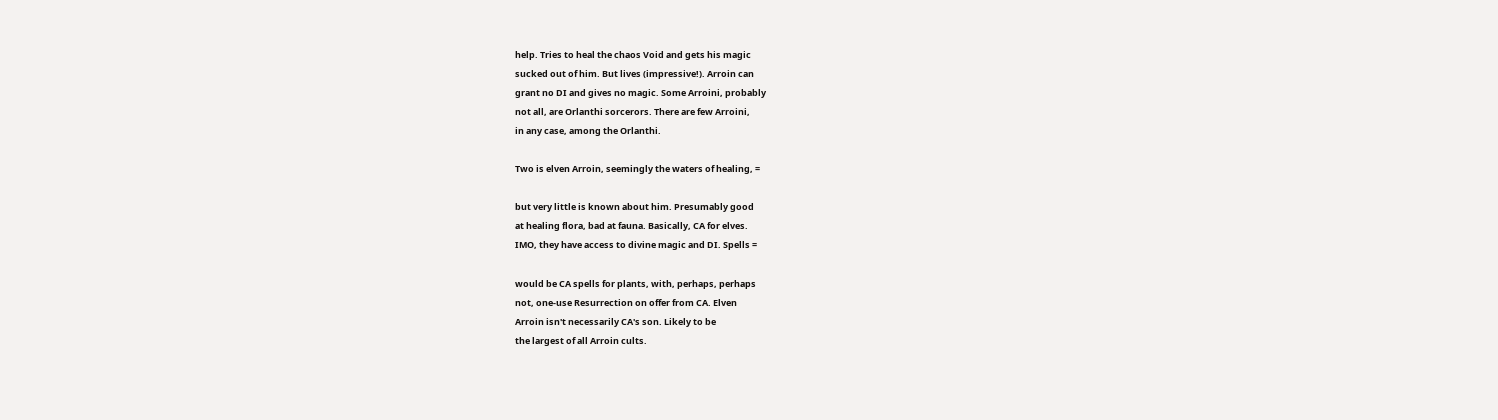help. Tries to heal the chaos Void and gets his magic
sucked out of him. But lives (impressive!). Arroin can
grant no DI and gives no magic. Some Arroini, probably
not all, are Orlanthi sorcerors. There are few Arroini,
in any case, among the Orlanthi.

Two is elven Arroin, seemingly the waters of healing, =

but very little is known about him. Presumably good
at healing flora, bad at fauna. Basically, CA for elves.
IMO, they have access to divine magic and DI. Spells =

would be CA spells for plants, with, perhaps, perhaps
not, one-use Resurrection on offer from CA. Elven
Arroin isn't necessarily CA's son. Likely to be
the largest of all Arroin cults.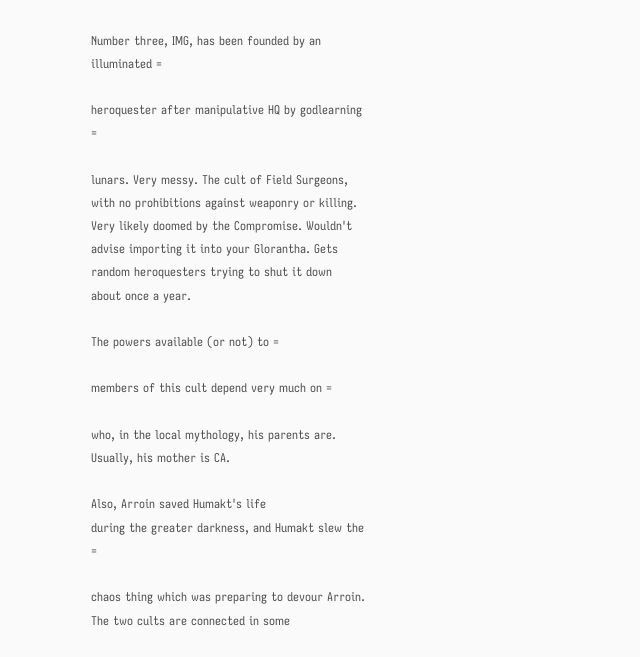Number three, IMG, has been founded by an illuminated =

heroquester after manipulative HQ by godlearning =

lunars. Very messy. The cult of Field Surgeons,
with no prohibitions against weaponry or killing.
Very likely doomed by the Compromise. Wouldn't
advise importing it into your Glorantha. Gets
random heroquesters trying to shut it down
about once a year.

The powers available (or not) to =

members of this cult depend very much on =

who, in the local mythology, his parents are.
Usually, his mother is CA.

Also, Arroin saved Humakt's life
during the greater darkness, and Humakt slew the =

chaos thing which was preparing to devour Arroin.
The two cults are connected in some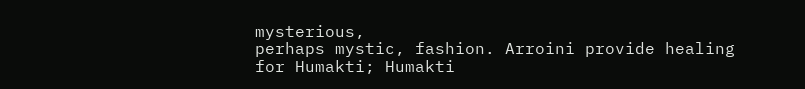mysterious,
perhaps mystic, fashion. Arroini provide healing
for Humakti; Humakti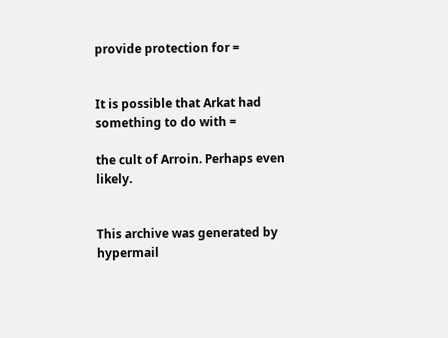provide protection for =


It is possible that Arkat had something to do with =

the cult of Arroin. Perhaps even likely.


This archive was generated by hypermail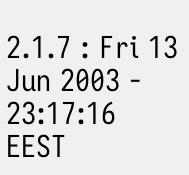2.1.7 : Fri 13 Jun 2003 - 23:17:16 EEST